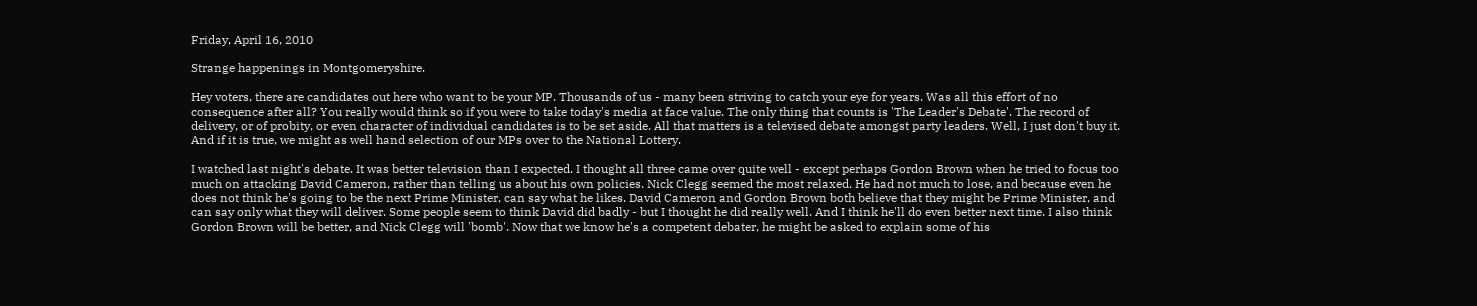Friday, April 16, 2010

Strange happenings in Montgomeryshire.

Hey voters, there are candidates out here who want to be your MP. Thousands of us - many been striving to catch your eye for years. Was all this effort of no consequence after all? You really would think so if you were to take today's media at face value. The only thing that counts is 'The Leader's Debate'. The record of delivery, or of probity, or even character of individual candidates is to be set aside. All that matters is a televised debate amongst party leaders. Well, I just don't buy it. And if it is true, we might as well hand selection of our MPs over to the National Lottery.

I watched last night's debate. It was better television than I expected. I thought all three came over quite well - except perhaps Gordon Brown when he tried to focus too much on attacking David Cameron, rather than telling us about his own policies. Nick Clegg seemed the most relaxed. He had not much to lose, and because even he does not think he's going to be the next Prime Minister, can say what he likes. David Cameron and Gordon Brown both believe that they might be Prime Minister, and can say only what they will deliver. Some people seem to think David did badly - but I thought he did really well. And I think he'll do even better next time. I also think Gordon Brown will be better, and Nick Clegg will 'bomb'. Now that we know he's a competent debater, he might be asked to explain some of his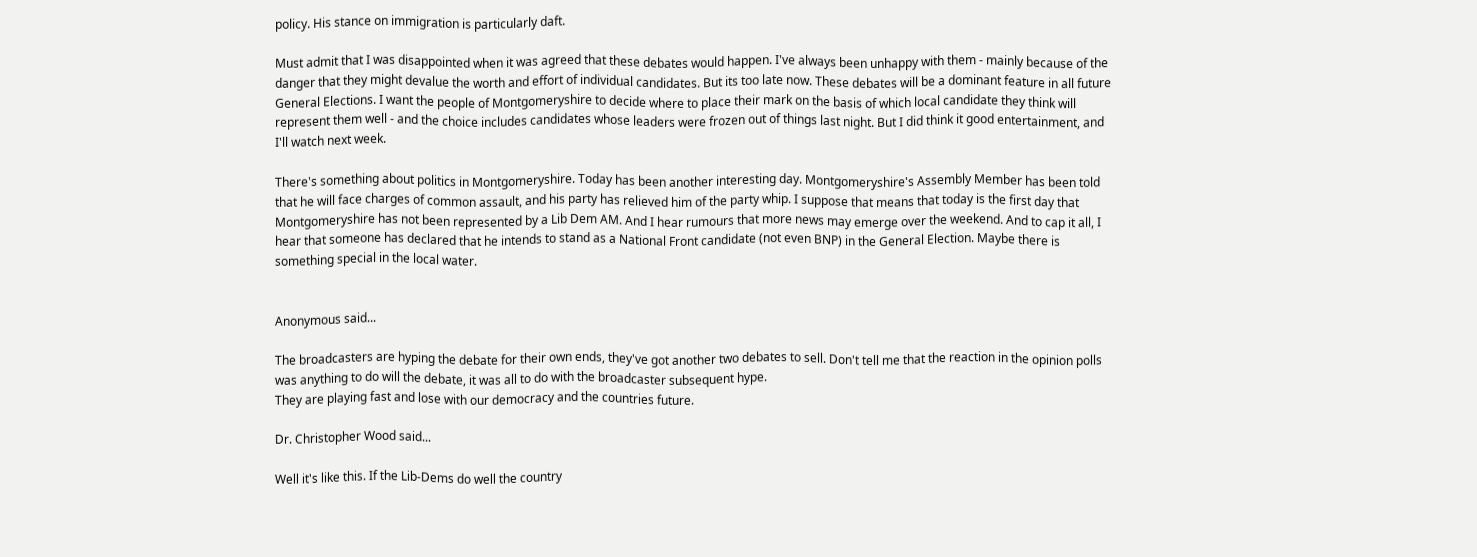policy. His stance on immigration is particularly daft.

Must admit that I was disappointed when it was agreed that these debates would happen. I've always been unhappy with them - mainly because of the danger that they might devalue the worth and effort of individual candidates. But its too late now. These debates will be a dominant feature in all future General Elections. I want the people of Montgomeryshire to decide where to place their mark on the basis of which local candidate they think will represent them well - and the choice includes candidates whose leaders were frozen out of things last night. But I did think it good entertainment, and I'll watch next week.

There's something about politics in Montgomeryshire. Today has been another interesting day. Montgomeryshire's Assembly Member has been told that he will face charges of common assault, and his party has relieved him of the party whip. I suppose that means that today is the first day that Montgomeryshire has not been represented by a Lib Dem AM. And I hear rumours that more news may emerge over the weekend. And to cap it all, I hear that someone has declared that he intends to stand as a National Front candidate (not even BNP) in the General Election. Maybe there is something special in the local water.


Anonymous said...

The broadcasters are hyping the debate for their own ends, they've got another two debates to sell. Don't tell me that the reaction in the opinion polls was anything to do will the debate, it was all to do with the broadcaster subsequent hype.
They are playing fast and lose with our democracy and the countries future.

Dr. Christopher Wood said...

Well it's like this. If the Lib-Dems do well the country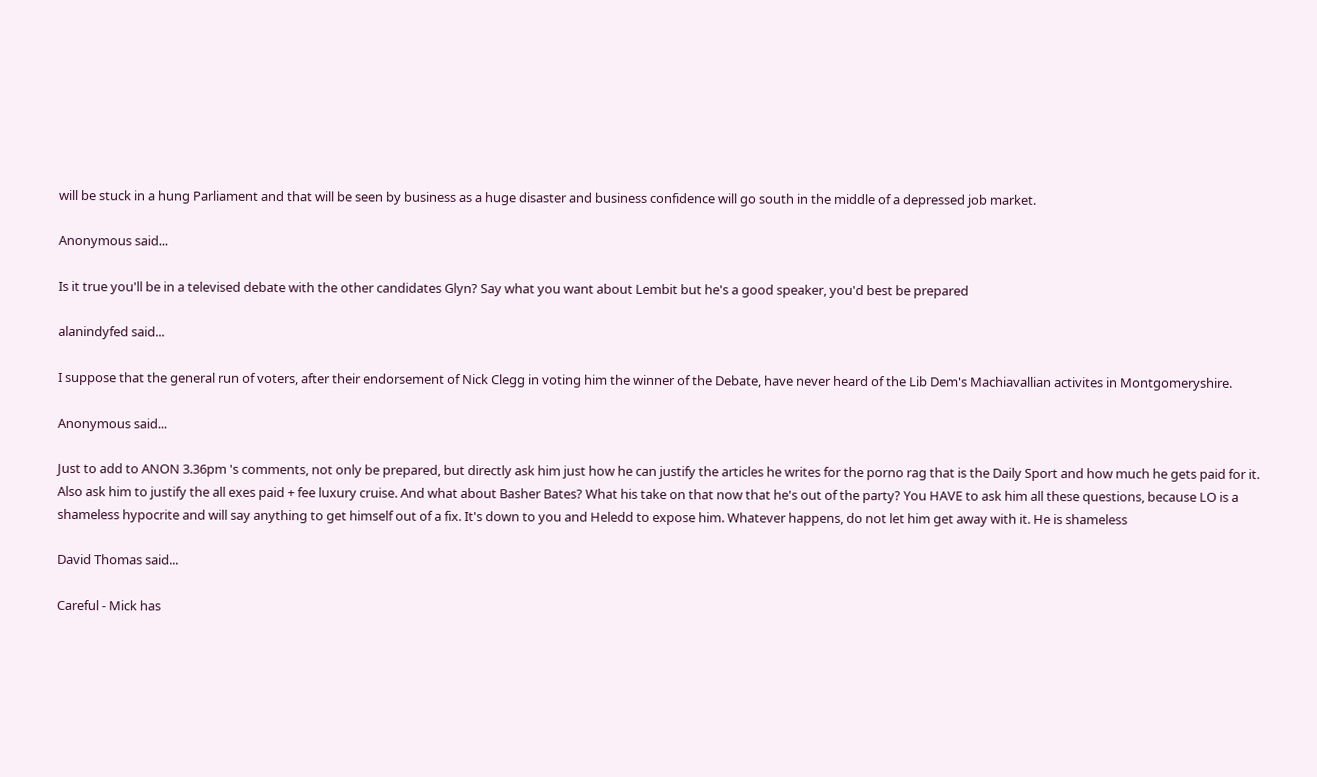will be stuck in a hung Parliament and that will be seen by business as a huge disaster and business confidence will go south in the middle of a depressed job market.

Anonymous said...

Is it true you'll be in a televised debate with the other candidates Glyn? Say what you want about Lembit but he's a good speaker, you'd best be prepared

alanindyfed said...

I suppose that the general run of voters, after their endorsement of Nick Clegg in voting him the winner of the Debate, have never heard of the Lib Dem's Machiavallian activites in Montgomeryshire.

Anonymous said...

Just to add to ANON 3.36pm 's comments, not only be prepared, but directly ask him just how he can justify the articles he writes for the porno rag that is the Daily Sport and how much he gets paid for it. Also ask him to justify the all exes paid + fee luxury cruise. And what about Basher Bates? What his take on that now that he's out of the party? You HAVE to ask him all these questions, because LO is a shameless hypocrite and will say anything to get himself out of a fix. It's down to you and Heledd to expose him. Whatever happens, do not let him get away with it. He is shameless

David Thomas said...

Careful - Mick has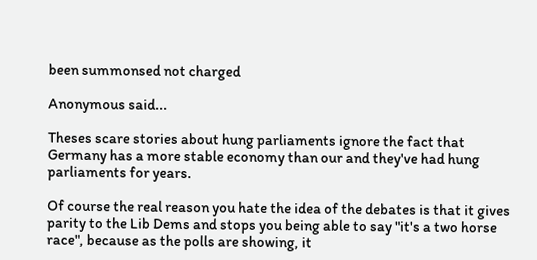been summonsed not charged

Anonymous said...

Theses scare stories about hung parliaments ignore the fact that Germany has a more stable economy than our and they've had hung parliaments for years.

Of course the real reason you hate the idea of the debates is that it gives parity to the Lib Dems and stops you being able to say "it's a two horse race", because as the polls are showing, it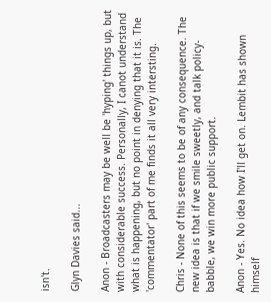isn't.

Glyn Davies said...

Anon - Broadcasters may be well be 'hyping' things up, but with considerable success. Personally, I canot understand what is happening, but no point in denying that it is. The 'commentator' part of me finds it all very intersting.

Chris - None of this seems to be of any consequence. The new idea is that if we smile sweetly, and talk policy-babble, we win more public support.

Anon - Yes. No idea how I'll get on. Lembit has shown himself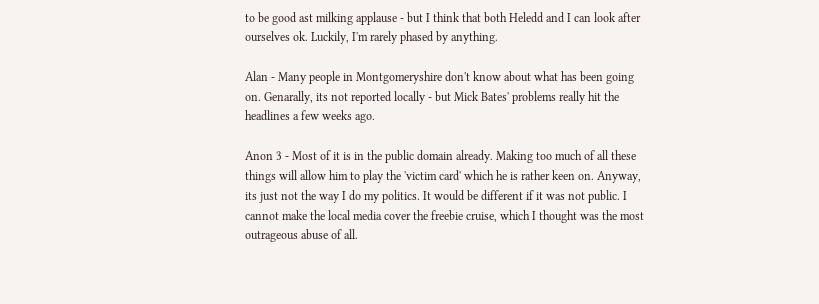to be good ast milking applause - but I think that both Heledd and I can look after ourselves ok. Luckily, I'm rarely phased by anything.

Alan - Many people in Montgomeryshire don't know about what has been going on. Genarally, its not reported locally - but Mick Bates' problems really hit the headlines a few weeks ago.

Anon 3 - Most of it is in the public domain already. Making too much of all these things will allow him to play the 'victim card' which he is rather keen on. Anyway, its just not the way I do my politics. It would be different if it was not public. I cannot make the local media cover the freebie cruise, which I thought was the most outrageous abuse of all.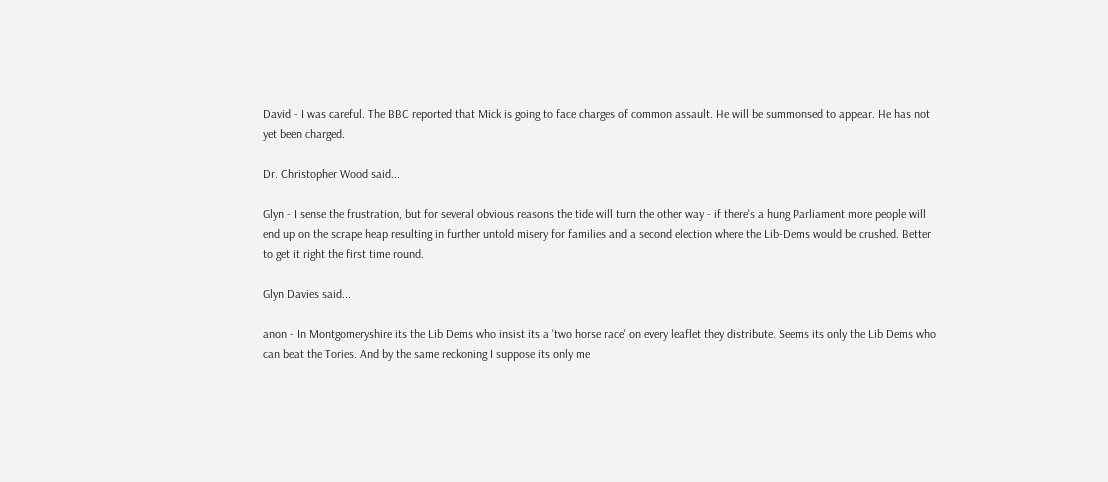David - I was careful. The BBC reported that Mick is going to face charges of common assault. He will be summonsed to appear. He has not yet been charged.

Dr. Christopher Wood said...

Glyn - I sense the frustration, but for several obvious reasons the tide will turn the other way - if there's a hung Parliament more people will end up on the scrape heap resulting in further untold misery for families and a second election where the Lib-Dems would be crushed. Better to get it right the first time round.

Glyn Davies said...

anon - In Montgomeryshire its the Lib Dems who insist its a 'two horse race' on every leaflet they distribute. Seems its only the Lib Dems who can beat the Tories. And by the same reckoning I suppose its only me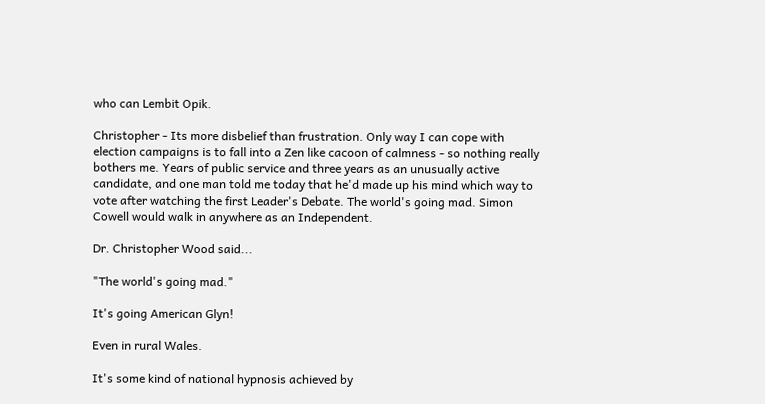who can Lembit Opik.

Christopher - Its more disbelief than frustration. Only way I can cope with election campaigns is to fall into a Zen like cacoon of calmness - so nothing really bothers me. Years of public service and three years as an unusually active candidate, and one man told me today that he'd made up his mind which way to vote after watching the first Leader's Debate. The world's going mad. Simon Cowell would walk in anywhere as an Independent.

Dr. Christopher Wood said...

"The world's going mad."

It's going American Glyn!

Even in rural Wales.

It's some kind of national hypnosis achieved by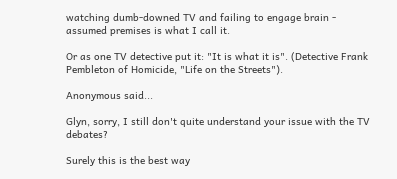watching dumb-downed TV and failing to engage brain - assumed premises is what I call it.

Or as one TV detective put it: "It is what it is". (Detective Frank Pembleton of Homicide, "Life on the Streets").

Anonymous said...

Glyn, sorry, I still don't quite understand your issue with the TV debates?

Surely this is the best way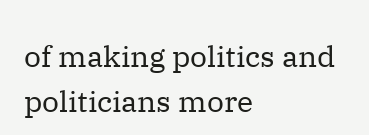of making politics and politicians more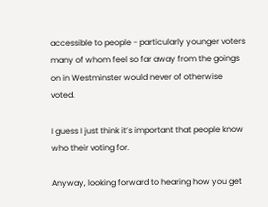accessible to people - particularly younger voters many of whom feel so far away from the goings on in Westminster would never of otherwise voted.

I guess I just think it’s important that people know who their voting for.

Anyway, looking forward to hearing how you get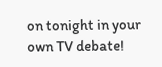on tonight in your own TV debate!